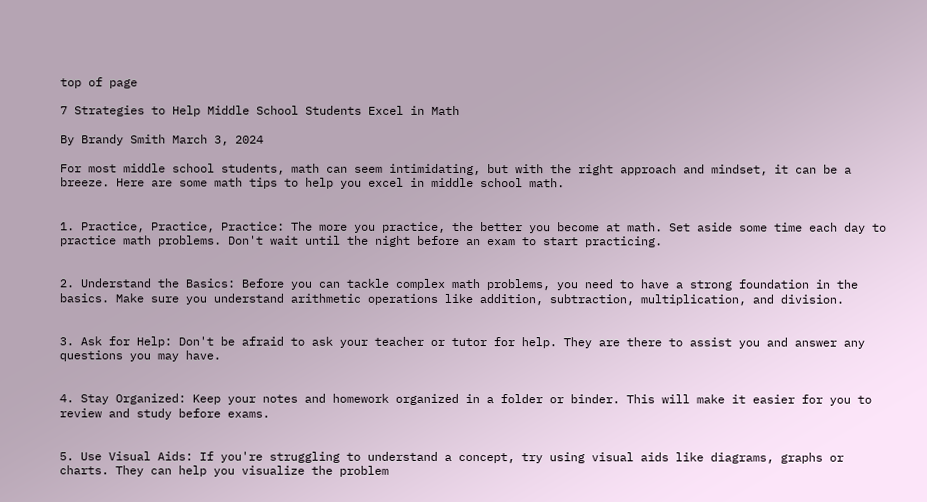top of page

7 Strategies to Help Middle School Students Excel in Math

By Brandy Smith March 3, 2024

For most middle school students, math can seem intimidating, but with the right approach and mindset, it can be a breeze. Here are some math tips to help you excel in middle school math.


1. Practice, Practice, Practice: The more you practice, the better you become at math. Set aside some time each day to practice math problems. Don't wait until the night before an exam to start practicing.


2. Understand the Basics: Before you can tackle complex math problems, you need to have a strong foundation in the basics. Make sure you understand arithmetic operations like addition, subtraction, multiplication, and division.


3. Ask for Help: Don't be afraid to ask your teacher or tutor for help. They are there to assist you and answer any questions you may have.


4. Stay Organized: Keep your notes and homework organized in a folder or binder. This will make it easier for you to review and study before exams.


5. Use Visual Aids: If you're struggling to understand a concept, try using visual aids like diagrams, graphs or charts. They can help you visualize the problem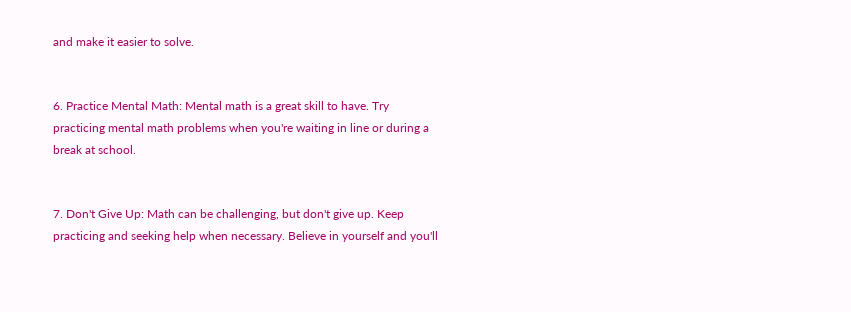and make it easier to solve.


6. Practice Mental Math: Mental math is a great skill to have. Try practicing mental math problems when you're waiting in line or during a break at school.


7. Don't Give Up: Math can be challenging, but don't give up. Keep practicing and seeking help when necessary. Believe in yourself and you'll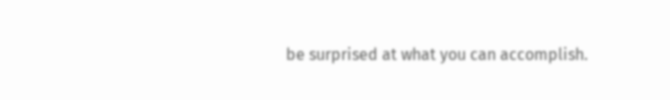be surprised at what you can accomplish.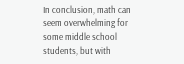In conclusion, math can seem overwhelming for some middle school students, but with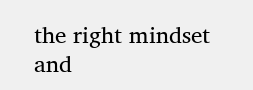the right mindset and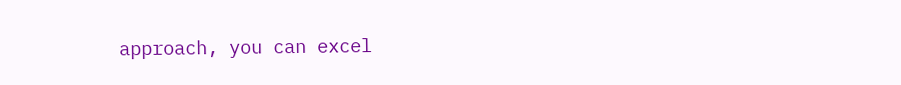approach, you can excel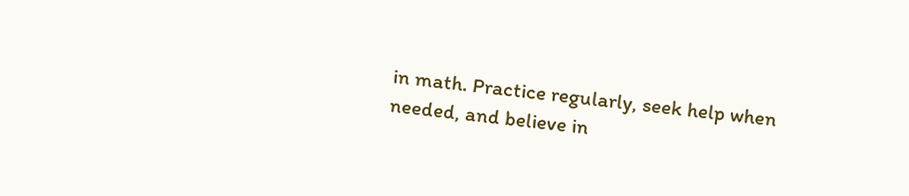in math. Practice regularly, seek help when needed, and believe in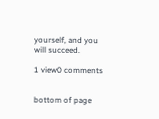yourself, and you will succeed.

1 view0 comments


bottom of page